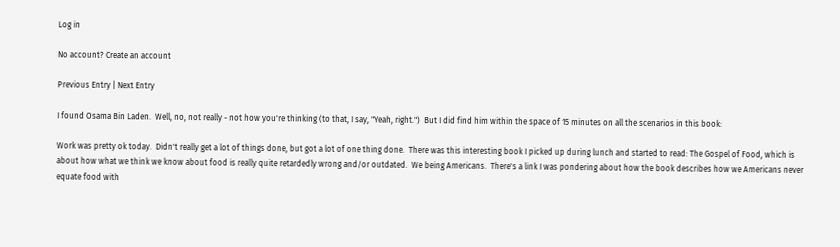Log in

No account? Create an account

Previous Entry | Next Entry

I found Osama Bin Laden.  Well, no, not really - not how you're thinking (to that, I say, "Yeah, right.")  But I did find him within the space of 15 minutes on all the scenarios in this book:

Work was pretty ok today.  Didn't really get a lot of things done, but got a lot of one thing done.  There was this interesting book I picked up during lunch and started to read: The Gospel of Food, which is about how what we think we know about food is really quite retardedly wrong and/or outdated.  We being Americans.  There's a link I was pondering about how the book describes how we Americans never equate food with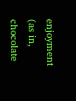enjoyment (as in, chocolate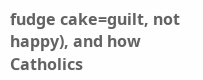fudge cake=guilt, not happy), and how Catholics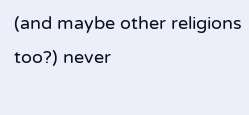(and maybe other religions too?) never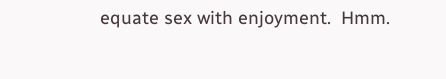equate sex with enjoyment.  Hmm.